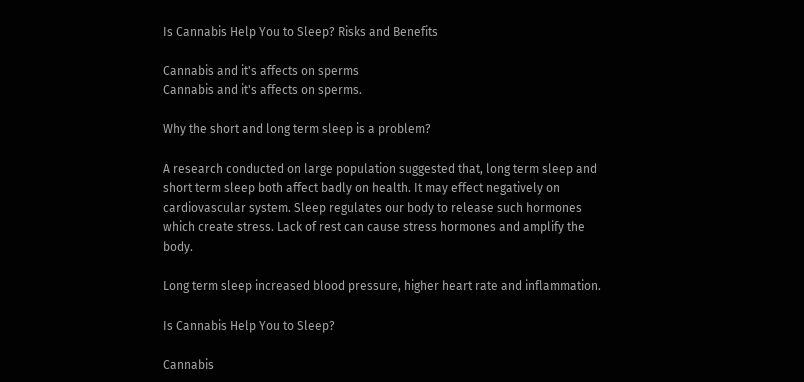Is Cannabis Help You to Sleep? Risks and Benefits

Cannabis and it's affects on sperms
Cannabis and it's affects on sperms.

Why the short and long term sleep is a problem?

A research conducted on large population suggested that, long term sleep and short term sleep both affect badly on health. It may effect negatively on cardiovascular system. Sleep regulates our body to release such hormones which create stress. Lack of rest can cause stress hormones and amplify the body.

Long term sleep increased blood pressure, higher heart rate and inflammation.

Is Cannabis Help You to Sleep?

Cannabis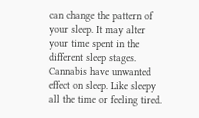can change the pattern of your sleep. It may alter your time spent in the different sleep stages. Cannabis have unwanted effect on sleep. Like sleepy all the time or feeling tired.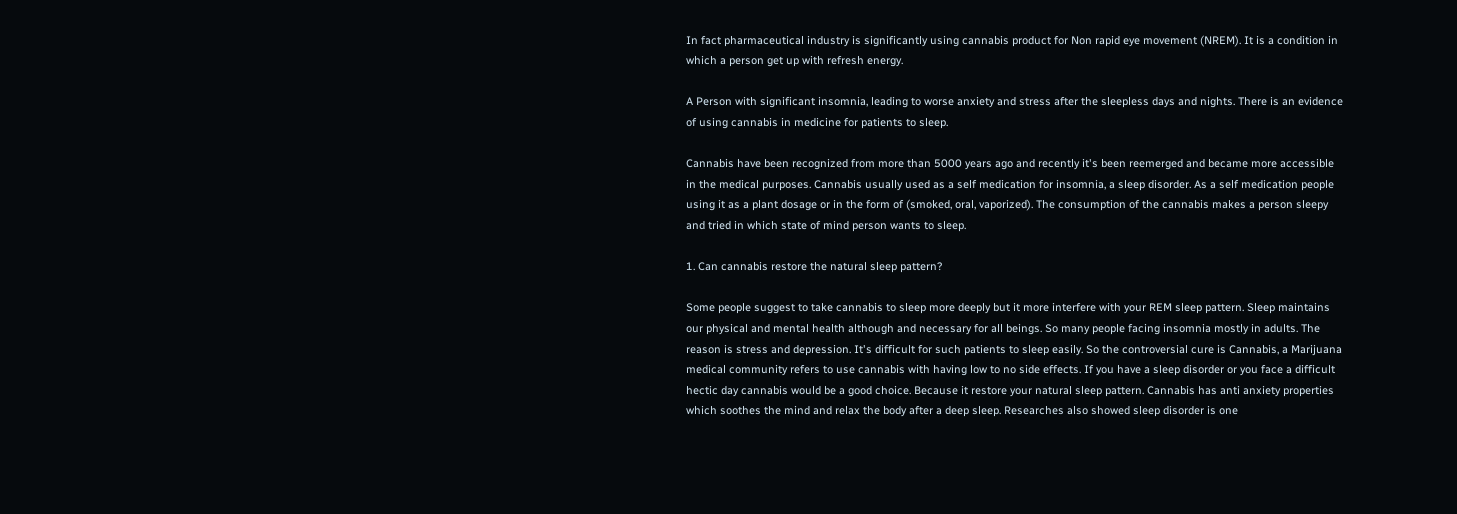In fact pharmaceutical industry is significantly using cannabis product for Non rapid eye movement (NREM). It is a condition in which a person get up with refresh energy.

A Person with significant insomnia, leading to worse anxiety and stress after the sleepless days and nights. There is an evidence of using cannabis in medicine for patients to sleep.

Cannabis have been recognized from more than 5000 years ago and recently it's been reemerged and became more accessible in the medical purposes. Cannabis usually used as a self medication for insomnia, a sleep disorder. As a self medication people using it as a plant dosage or in the form of (smoked, oral, vaporized). The consumption of the cannabis makes a person sleepy and tried in which state of mind person wants to sleep.

1. Can cannabis restore the natural sleep pattern?

Some people suggest to take cannabis to sleep more deeply but it more interfere with your REM sleep pattern. Sleep maintains our physical and mental health although and necessary for all beings. So many people facing insomnia mostly in adults. The reason is stress and depression. It's difficult for such patients to sleep easily. So the controversial cure is Cannabis, a Marijuana medical community refers to use cannabis with having low to no side effects. If you have a sleep disorder or you face a difficult hectic day cannabis would be a good choice. Because it restore your natural sleep pattern. Cannabis has anti anxiety properties which soothes the mind and relax the body after a deep sleep. Researches also showed sleep disorder is one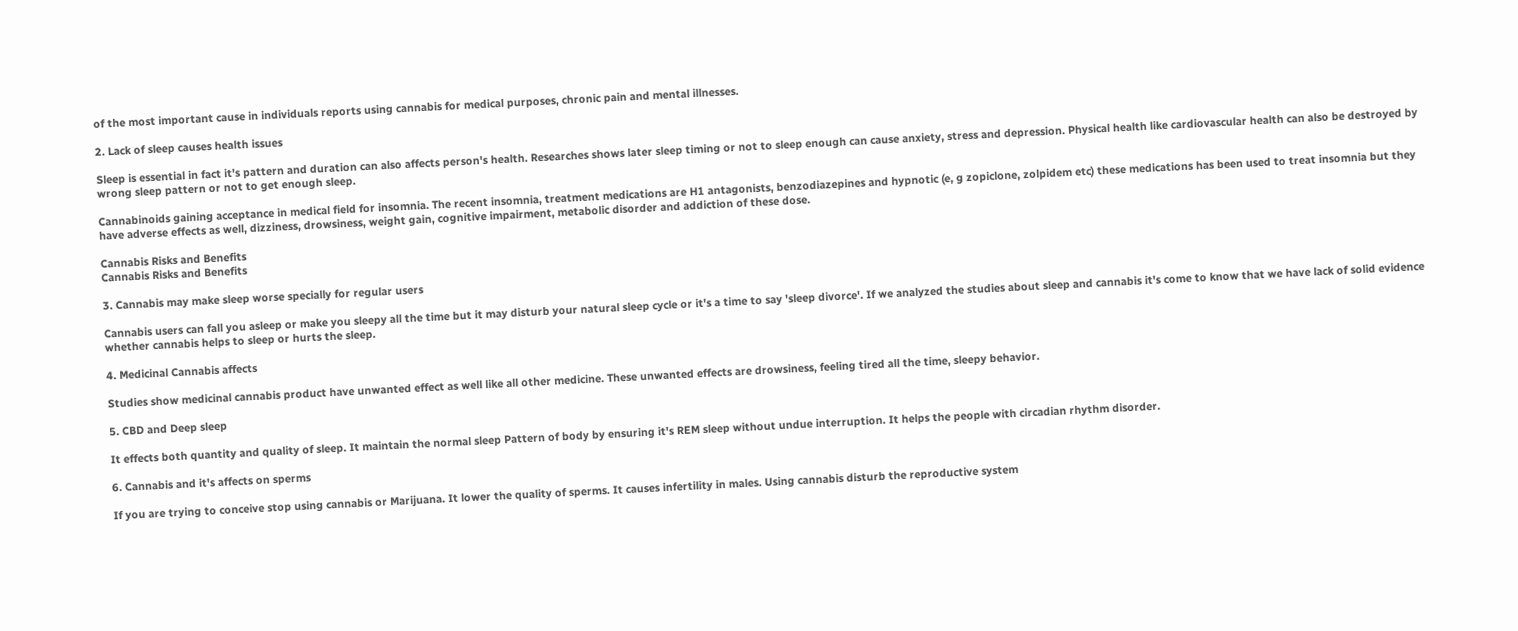of the most important cause in individuals reports using cannabis for medical purposes, chronic pain and mental illnesses.

2. Lack of sleep causes health issues

Sleep is essential in fact it's pattern and duration can also affects person's health. Researches shows later sleep timing or not to sleep enough can cause anxiety, stress and depression. Physical health like cardiovascular health can also be destroyed by wrong sleep pattern or not to get enough sleep.

Cannabinoids gaining acceptance in medical field for insomnia. The recent insomnia, treatment medications are H1 antagonists, benzodiazepines and hypnotic (e, g zopiclone, zolpidem etc) these medications has been used to treat insomnia but they have adverse effects as well, dizziness, drowsiness, weight gain, cognitive impairment, metabolic disorder and addiction of these dose.

Cannabis Risks and Benefits
Cannabis Risks and Benefits

3. Cannabis may make sleep worse specially for regular users

Cannabis users can fall you asleep or make you sleepy all the time but it may disturb your natural sleep cycle or it's a time to say 'sleep divorce'. If we analyzed the studies about sleep and cannabis it's come to know that we have lack of solid evidence whether cannabis helps to sleep or hurts the sleep.

4. Medicinal Cannabis affects

Studies show medicinal cannabis product have unwanted effect as well like all other medicine. These unwanted effects are drowsiness, feeling tired all the time, sleepy behavior.

5. CBD and Deep sleep

It effects both quantity and quality of sleep. It maintain the normal sleep Pattern of body by ensuring it's REM sleep without undue interruption. It helps the people with circadian rhythm disorder.

6. Cannabis and it's affects on sperms

If you are trying to conceive stop using cannabis or Marijuana. It lower the quality of sperms. It causes infertility in males. Using cannabis disturb the reproductive system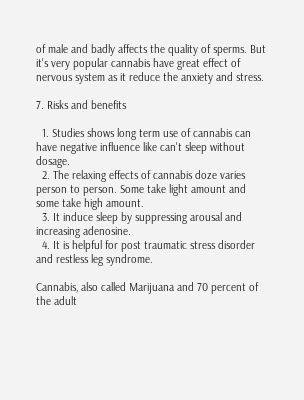of male and badly affects the quality of sperms. But it's very popular cannabis have great effect of nervous system as it reduce the anxiety and stress.

7. Risks and benefits

  1. Studies shows long term use of cannabis can have negative influence like can't sleep without dosage.
  2. The relaxing effects of cannabis doze varies person to person. Some take light amount and some take high amount.
  3. It induce sleep by suppressing arousal and increasing adenosine.
  4. It is helpful for post traumatic stress disorder and restless leg syndrome.

Cannabis, also called Marijuana and 70 percent of the adult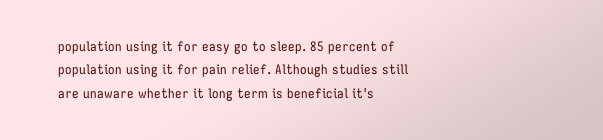population using it for easy go to sleep. 85 percent of population using it for pain relief. Although studies still are unaware whether it long term is beneficial it's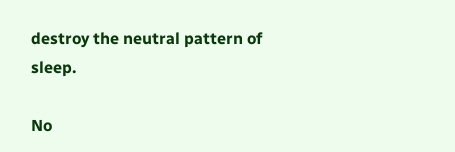destroy the neutral pattern of sleep.

No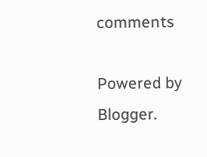comments

Powered by Blogger.